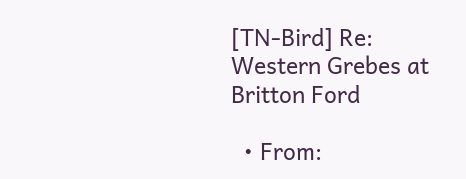[TN-Bird] Re: Western Grebes at Britton Ford

  • From: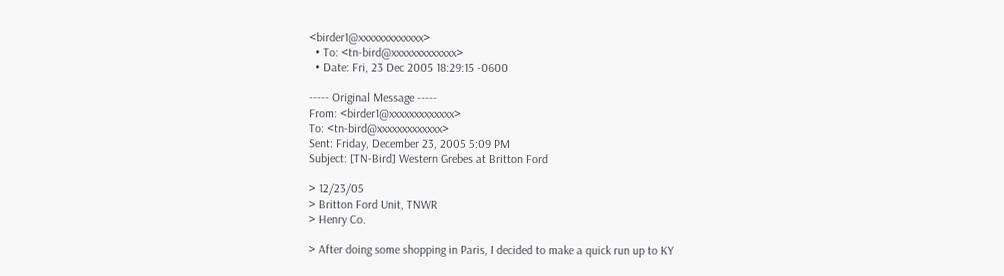<birder1@xxxxxxxxxxxxx>
  • To: <tn-bird@xxxxxxxxxxxxx>
  • Date: Fri, 23 Dec 2005 18:29:15 -0600

----- Original Message -----
From: <birder1@xxxxxxxxxxxxx>
To: <tn-bird@xxxxxxxxxxxxx>
Sent: Friday, December 23, 2005 5:09 PM
Subject: [TN-Bird] Western Grebes at Britton Ford

> 12/23/05
> Britton Ford Unit, TNWR
> Henry Co.

> After doing some shopping in Paris, I decided to make a quick run up to KY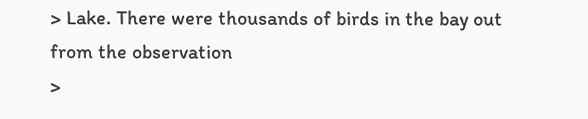> Lake. There were thousands of birds in the bay out from the observation
>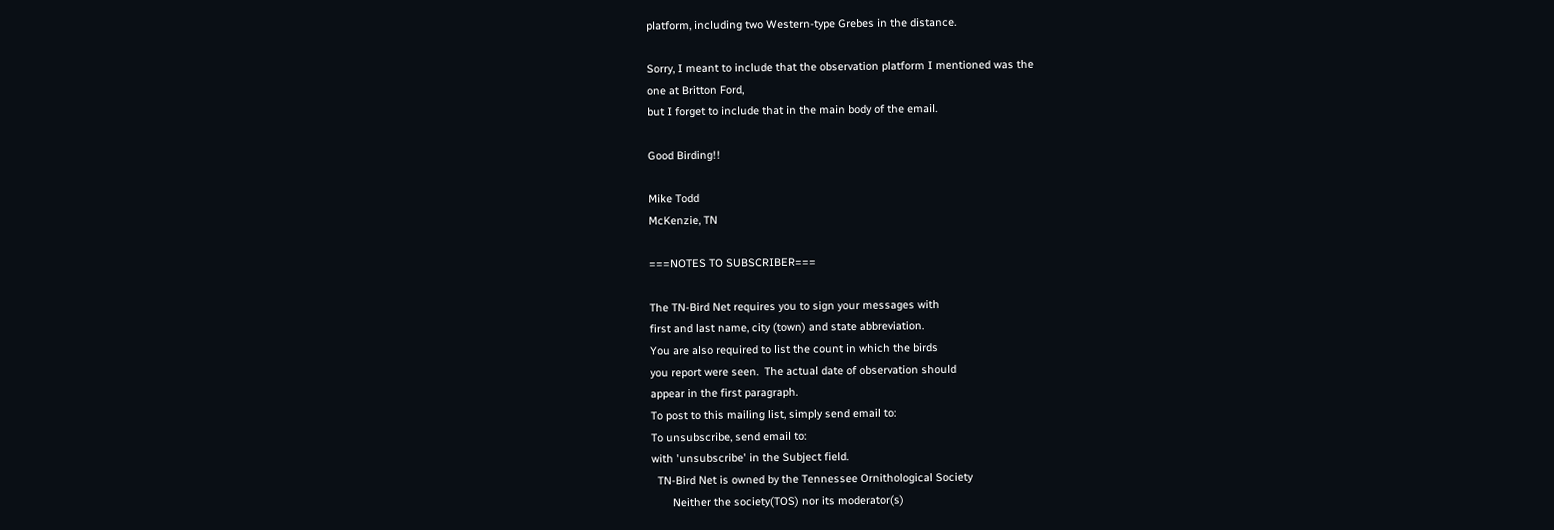platform, including two Western-type Grebes in the distance.

Sorry, I meant to include that the observation platform I mentioned was the
one at Britton Ford,
but I forget to include that in the main body of the email.

Good Birding!!

Mike Todd
McKenzie, TN

===NOTES TO SUBSCRIBER===

The TN-Bird Net requires you to sign your messages with
first and last name, city (town) and state abbreviation.
You are also required to list the count in which the birds
you report were seen.  The actual date of observation should
appear in the first paragraph.
To post to this mailing list, simply send email to:
To unsubscribe, send email to:
with 'unsubscribe' in the Subject field.
  TN-Bird Net is owned by the Tennessee Ornithological Society
       Neither the society(TOS) nor its moderator(s)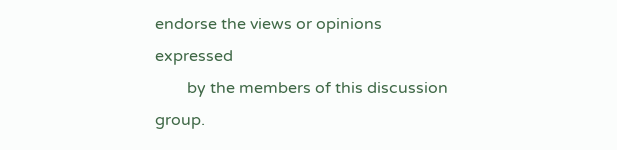endorse the views or opinions expressed
        by the members of this discussion group.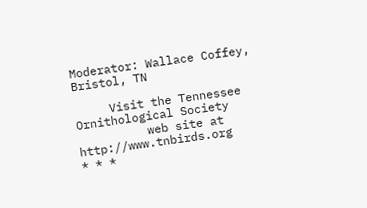Moderator: Wallace Coffey, Bristol, TN

     Visit the Tennessee Ornithological Society
          web site at http://www.tnbirds.org
* * *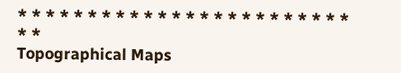* * * * * * * * * * * * * * * * * * * * * * * * * *
Topographical Maps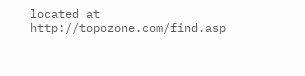located at http://topozone.com/find.asp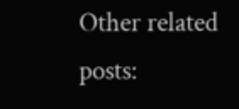Other related posts: